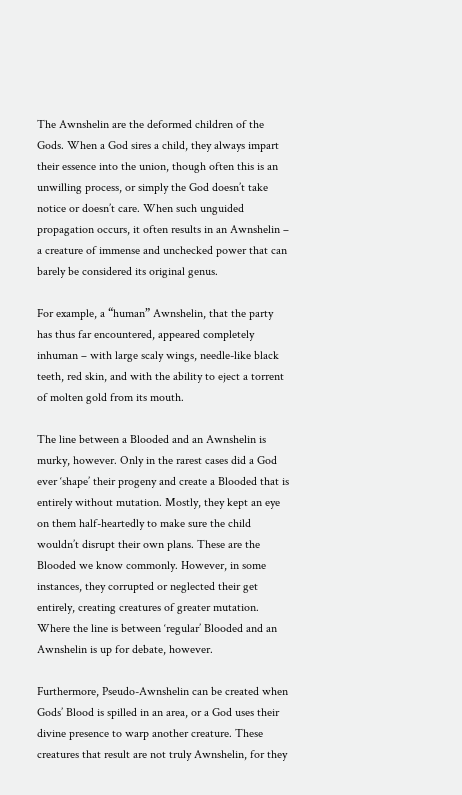The Awnshelin are the deformed children of the Gods. When a God sires a child, they always impart their essence into the union, though often this is an unwilling process, or simply the God doesn’t take notice or doesn’t care. When such unguided propagation occurs, it often results in an Awnshelin – a creature of immense and unchecked power that can barely be considered its original genus.

For example, a “human” Awnshelin, that the party has thus far encountered, appeared completely inhuman – with large scaly wings, needle-like black teeth, red skin, and with the ability to eject a torrent of molten gold from its mouth.

The line between a Blooded and an Awnshelin is murky, however. Only in the rarest cases did a God ever ‘shape’ their progeny and create a Blooded that is entirely without mutation. Mostly, they kept an eye on them half-heartedly to make sure the child wouldn’t disrupt their own plans. These are the Blooded we know commonly. However, in some instances, they corrupted or neglected their get entirely, creating creatures of greater mutation. Where the line is between ‘regular’ Blooded and an Awnshelin is up for debate, however.

Furthermore, Pseudo-Awnshelin can be created when Gods’ Blood is spilled in an area, or a God uses their divine presence to warp another creature. These creatures that result are not truly Awnshelin, for they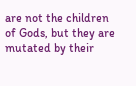are not the children of Gods, but they are mutated by their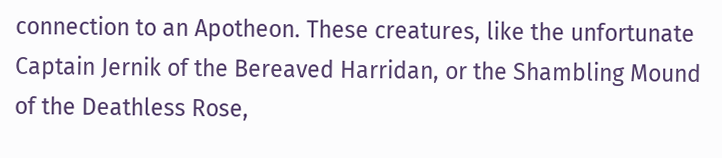connection to an Apotheon. These creatures, like the unfortunate Captain Jernik of the Bereaved Harridan, or the Shambling Mound of the Deathless Rose,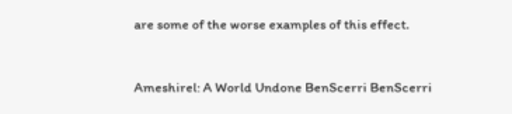are some of the worse examples of this effect.


Ameshirel: A World Undone BenScerri BenScerri